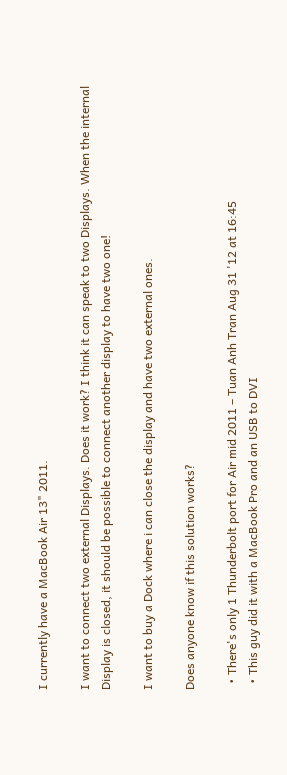I currently have a MacBook Air 13" 2011.

I want to connect two external Displays. Does it work? I think it can speak to two Displays. When the internal Display is closed, it should be possible to connect another display to have two one!

I want to buy a Dock where i can close the display and have two external ones.

Does anyone know if this solution works?

  • There's only 1 Thunderbolt port for Air mid 2011 – Tuan Anh Tran Aug 31 '12 at 16:45
  • This guy did it with a MacBook Pro and an USB to DVI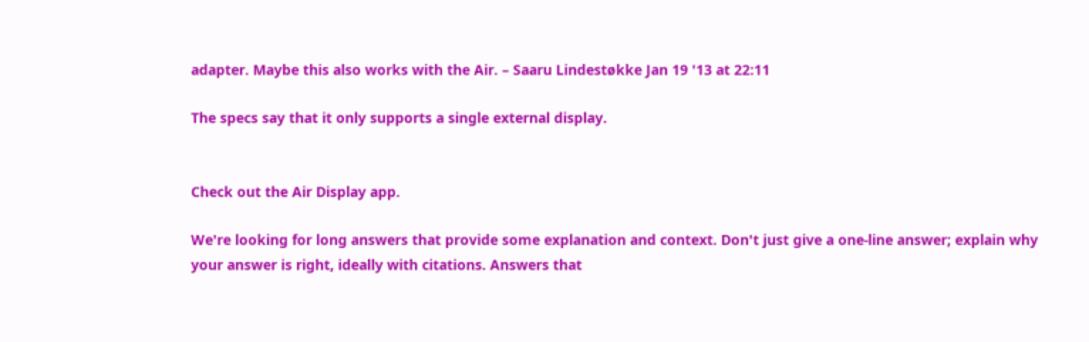adapter. Maybe this also works with the Air. – Saaru Lindestøkke Jan 19 '13 at 22:11

The specs say that it only supports a single external display.


Check out the Air Display app.

We're looking for long answers that provide some explanation and context. Don't just give a one-line answer; explain why your answer is right, ideally with citations. Answers that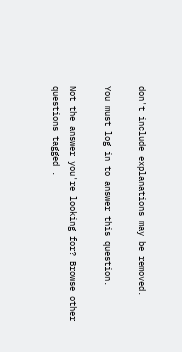don't include explanations may be removed.

You must log in to answer this question.

Not the answer you're looking for? Browse other questions tagged .